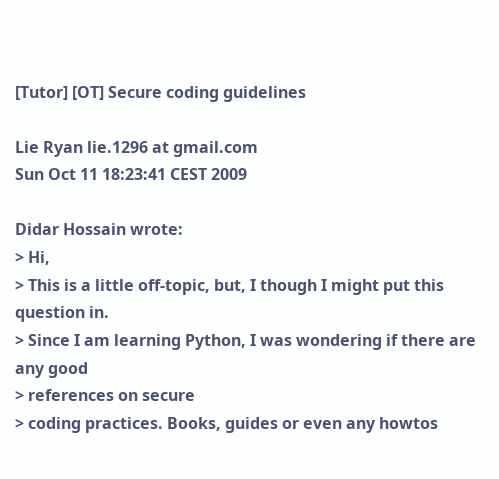[Tutor] [OT] Secure coding guidelines

Lie Ryan lie.1296 at gmail.com
Sun Oct 11 18:23:41 CEST 2009

Didar Hossain wrote:
> Hi,
> This is a little off-topic, but, I though I might put this question in.
> Since I am learning Python, I was wondering if there are any good
> references on secure
> coding practices. Books, guides or even any howtos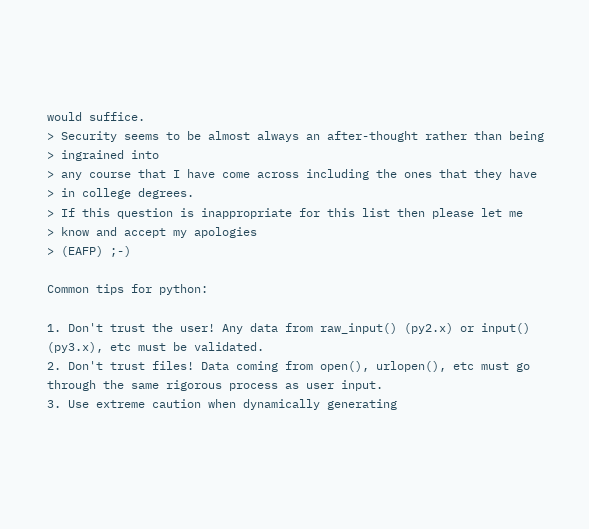would suffice.
> Security seems to be almost always an after-thought rather than being
> ingrained into
> any course that I have come across including the ones that they have
> in college degrees.
> If this question is inappropriate for this list then please let me
> know and accept my apologies
> (EAFP) ;-)

Common tips for python:

1. Don't trust the user! Any data from raw_input() (py2.x) or input()
(py3.x), etc must be validated.
2. Don't trust files! Data coming from open(), urlopen(), etc must go
through the same rigorous process as user input.
3. Use extreme caution when dynamically generating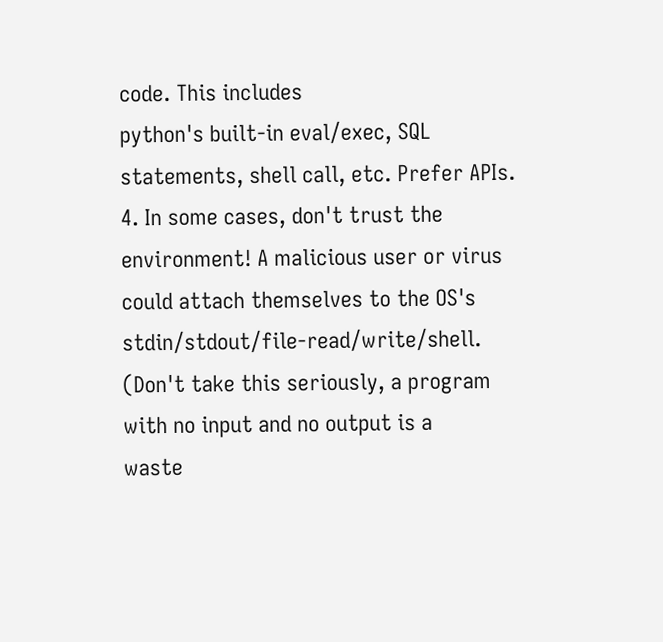code. This includes
python's built-in eval/exec, SQL statements, shell call, etc. Prefer APIs.
4. In some cases, don't trust the environment! A malicious user or virus
could attach themselves to the OS's stdin/stdout/file-read/write/shell.
(Don't take this seriously, a program with no input and no output is a
waste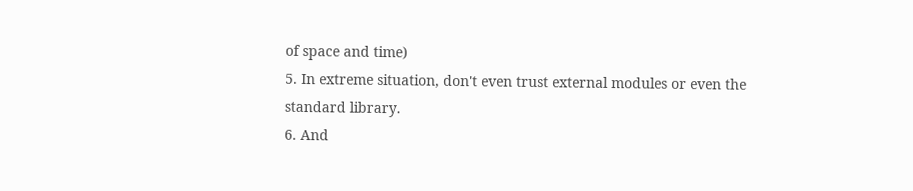of space and time)
5. In extreme situation, don't even trust external modules or even the
standard library.
6. And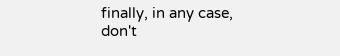finally, in any case, don't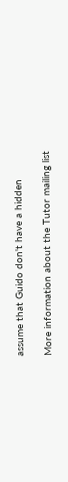assume that Guido don't have a hidden

More information about the Tutor mailing list